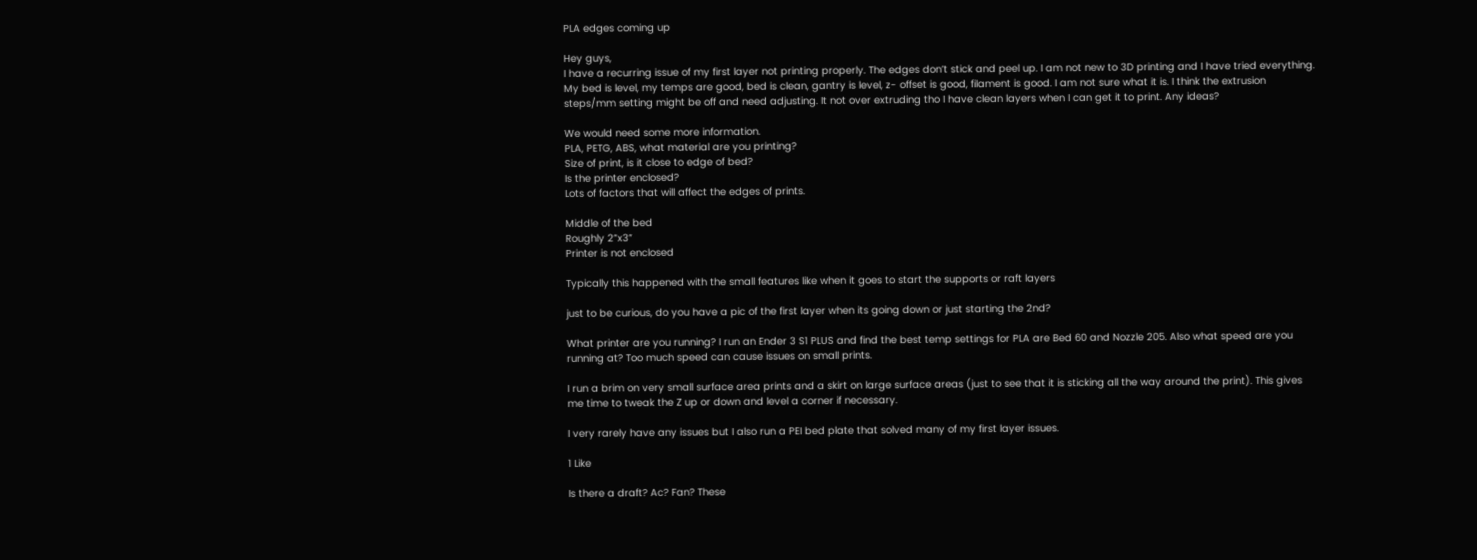PLA edges coming up

Hey guys,
I have a recurring issue of my first layer not printing properly. The edges don’t stick and peel up. I am not new to 3D printing and I have tried everything. My bed is level, my temps are good, bed is clean, gantry is level, z- offset is good, filament is good. I am not sure what it is. I think the extrusion steps/mm setting might be off and need adjusting. It not over extruding tho I have clean layers when I can get it to print. Any ideas?

We would need some more information.
PLA, PETG, ABS, what material are you printing?
Size of print, is it close to edge of bed?
Is the printer enclosed?
Lots of factors that will affect the edges of prints.

Middle of the bed
Roughly 2”x3”
Printer is not enclosed

Typically this happened with the small features like when it goes to start the supports or raft layers

just to be curious, do you have a pic of the first layer when its going down or just starting the 2nd?

What printer are you running? I run an Ender 3 S1 PLUS and find the best temp settings for PLA are Bed 60 and Nozzle 205. Also what speed are you running at? Too much speed can cause issues on small prints.

I run a brim on very small surface area prints and a skirt on large surface areas (just to see that it is sticking all the way around the print). This gives me time to tweak the Z up or down and level a corner if necessary.

I very rarely have any issues but I also run a PEI bed plate that solved many of my first layer issues.

1 Like

Is there a draft? Ac? Fan? These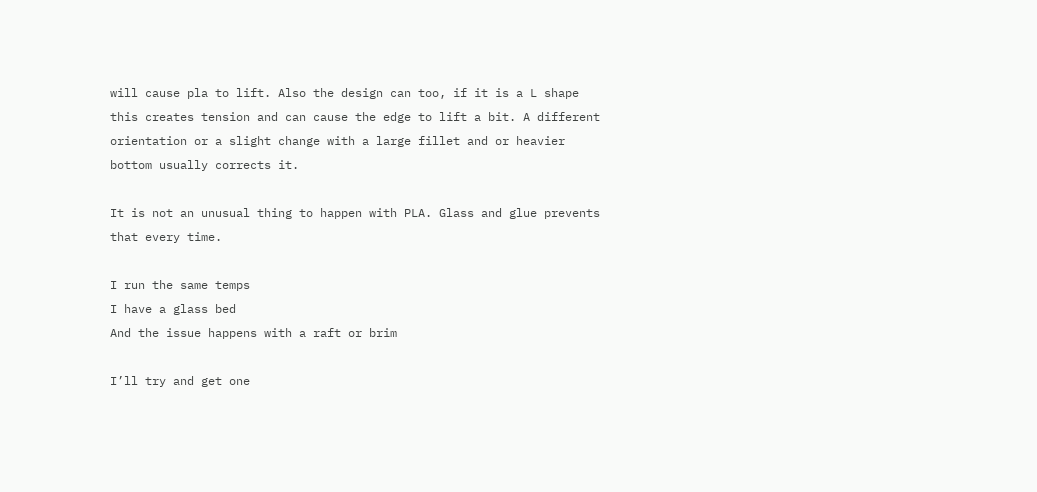will cause pla to lift. Also the design can too, if it is a L shape this creates tension and can cause the edge to lift a bit. A different orientation or a slight change with a large fillet and or heavier bottom usually corrects it.

It is not an unusual thing to happen with PLA. Glass and glue prevents that every time.

I run the same temps
I have a glass bed
And the issue happens with a raft or brim

I’ll try and get one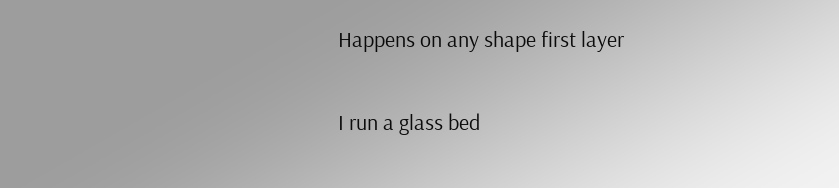Happens on any shape first layer

I run a glass bed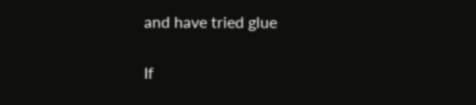and have tried glue

If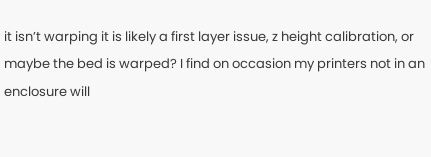it isn’t warping it is likely a first layer issue, z height calibration, or maybe the bed is warped? I find on occasion my printers not in an enclosure will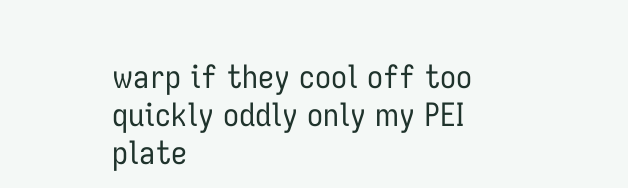warp if they cool off too quickly oddly only my PEI plate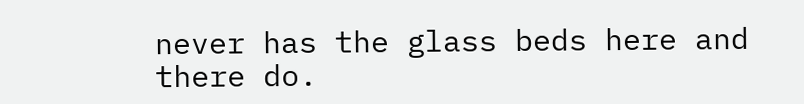never has the glass beds here and there do.